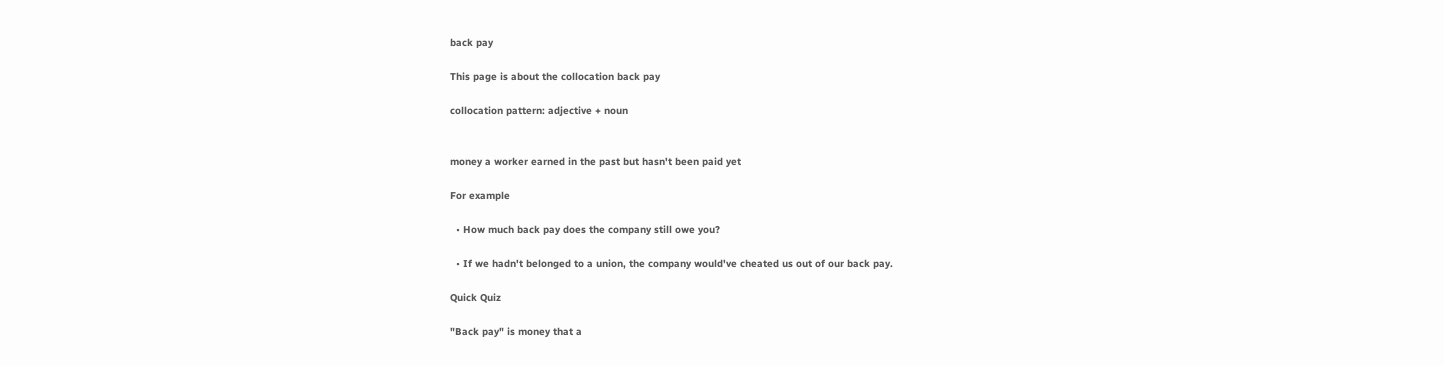back pay

This page is about the collocation back pay

collocation pattern: adjective + noun


money a worker earned in the past but hasn't been paid yet

For example

  • How much back pay does the company still owe you?

  • If we hadn't belonged to a union, the company would've cheated us out of our back pay.

Quick Quiz

"Back pay" is money that a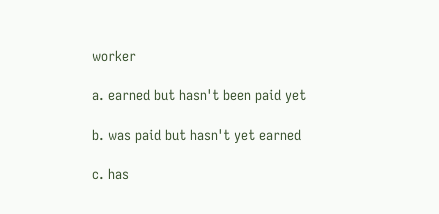worker

a. earned but hasn't been paid yet

b. was paid but hasn't yet earned

c. has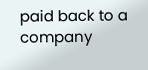paid back to a company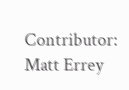Contributor: Matt Errey